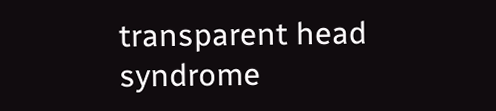transparent head syndrome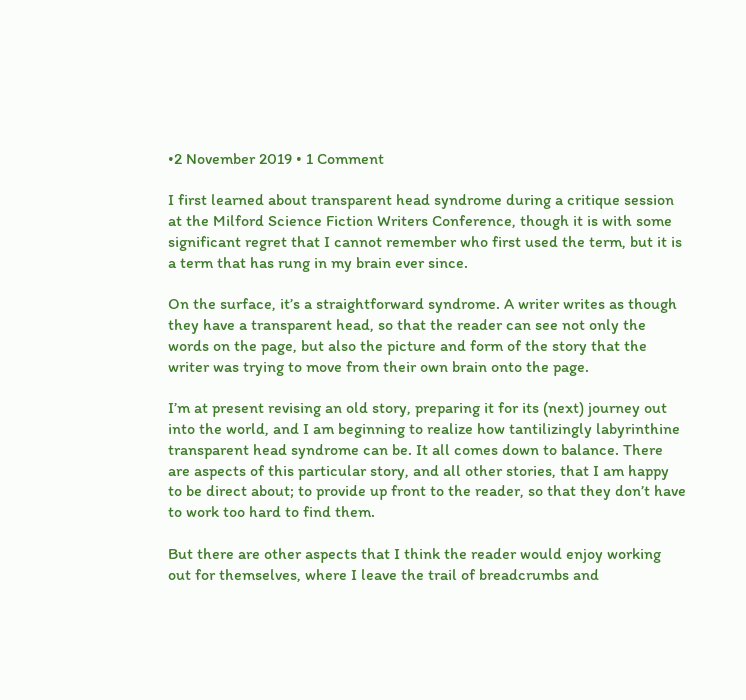•2 November 2019 • 1 Comment

I first learned about transparent head syndrome during a critique session at the Milford Science Fiction Writers Conference, though it is with some significant regret that I cannot remember who first used the term, but it is a term that has rung in my brain ever since.

On the surface, it’s a straightforward syndrome. A writer writes as though they have a transparent head, so that the reader can see not only the words on the page, but also the picture and form of the story that the writer was trying to move from their own brain onto the page.

I’m at present revising an old story, preparing it for its (next) journey out into the world, and I am beginning to realize how tantilizingly labyrinthine transparent head syndrome can be. It all comes down to balance. There are aspects of this particular story, and all other stories, that I am happy to be direct about; to provide up front to the reader, so that they don’t have to work too hard to find them.

But there are other aspects that I think the reader would enjoy working out for themselves, where I leave the trail of breadcrumbs and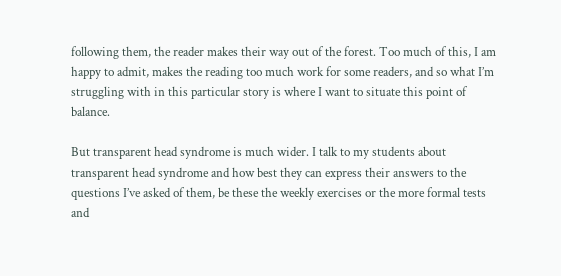following them, the reader makes their way out of the forest. Too much of this, I am happy to admit, makes the reading too much work for some readers, and so what I’m struggling with in this particular story is where I want to situate this point of balance.

But transparent head syndrome is much wider. I talk to my students about transparent head syndrome and how best they can express their answers to the questions I’ve asked of them, be these the weekly exercises or the more formal tests and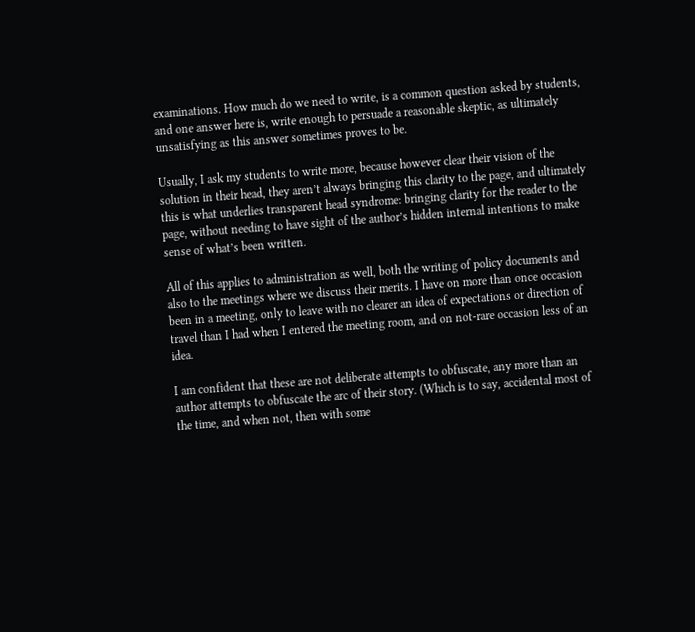examinations. How much do we need to write, is a common question asked by students, and one answer here is, write enough to persuade a reasonable skeptic, as ultimately unsatisfying as this answer sometimes proves to be.

Usually, I ask my students to write more, because however clear their vision of the solution in their head, they aren’t always bringing this clarity to the page, and ultimately this is what underlies transparent head syndrome: bringing clarity for the reader to the page, without needing to have sight of the author’s hidden internal intentions to make sense of what’s been written.

All of this applies to administration as well, both the writing of policy documents and also to the meetings where we discuss their merits. I have on more than once occasion been in a meeting, only to leave with no clearer an idea of expectations or direction of travel than I had when I entered the meeting room, and on not-rare occasion less of an idea.

I am confident that these are not deliberate attempts to obfuscate, any more than an author attempts to obfuscate the arc of their story. (Which is to say, accidental most of the time, and when not, then with some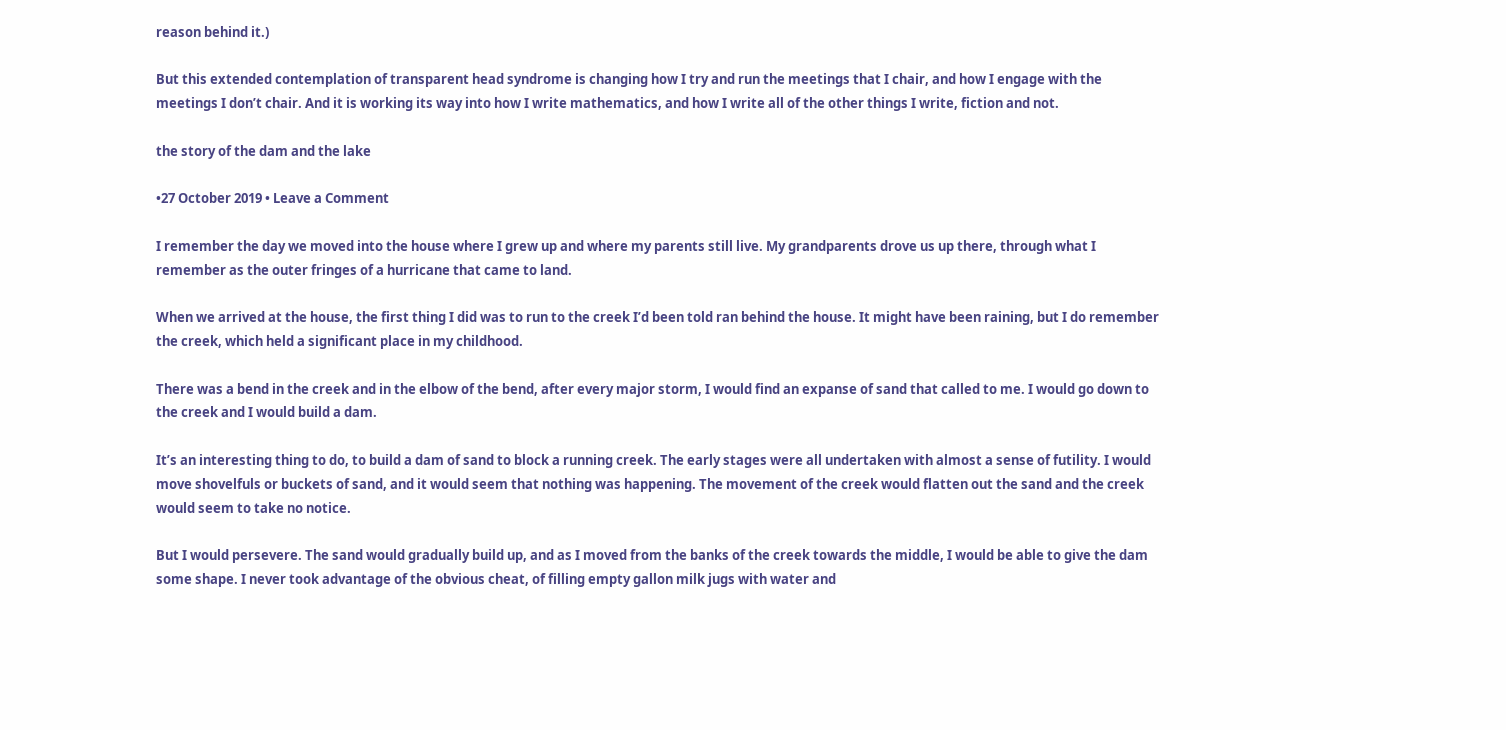reason behind it.)

But this extended contemplation of transparent head syndrome is changing how I try and run the meetings that I chair, and how I engage with the meetings I don’t chair. And it is working its way into how I write mathematics, and how I write all of the other things I write, fiction and not.

the story of the dam and the lake

•27 October 2019 • Leave a Comment

I remember the day we moved into the house where I grew up and where my parents still live. My grandparents drove us up there, through what I remember as the outer fringes of a hurricane that came to land.

When we arrived at the house, the first thing I did was to run to the creek I’d been told ran behind the house. It might have been raining, but I do remember the creek, which held a significant place in my childhood.

There was a bend in the creek and in the elbow of the bend, after every major storm, I would find an expanse of sand that called to me. I would go down to the creek and I would build a dam.

It’s an interesting thing to do, to build a dam of sand to block a running creek. The early stages were all undertaken with almost a sense of futility. I would move shovelfuls or buckets of sand, and it would seem that nothing was happening. The movement of the creek would flatten out the sand and the creek would seem to take no notice.

But I would persevere. The sand would gradually build up, and as I moved from the banks of the creek towards the middle, I would be able to give the dam some shape. I never took advantage of the obvious cheat, of filling empty gallon milk jugs with water and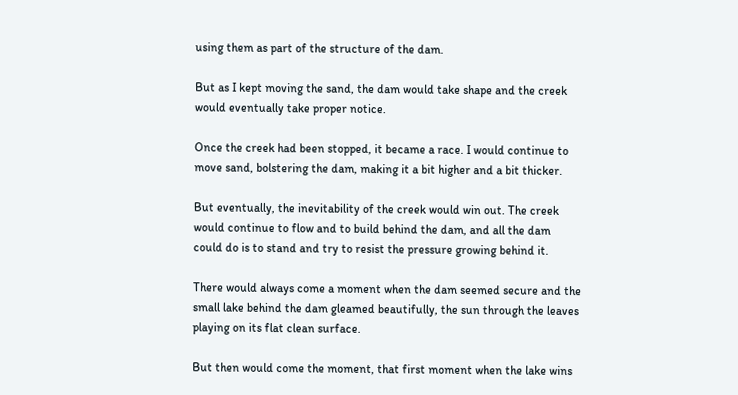using them as part of the structure of the dam.

But as I kept moving the sand, the dam would take shape and the creek would eventually take proper notice.

Once the creek had been stopped, it became a race. I would continue to move sand, bolstering the dam, making it a bit higher and a bit thicker.

But eventually, the inevitability of the creek would win out. The creek would continue to flow and to build behind the dam, and all the dam could do is to stand and try to resist the pressure growing behind it.

There would always come a moment when the dam seemed secure and the small lake behind the dam gleamed beautifully, the sun through the leaves playing on its flat clean surface.

But then would come the moment, that first moment when the lake wins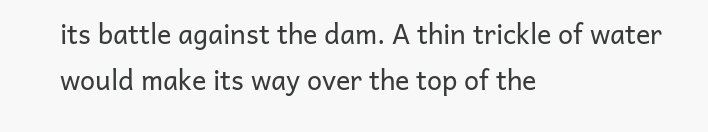its battle against the dam. A thin trickle of water would make its way over the top of the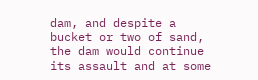dam, and despite a bucket or two of sand, the dam would continue its assault and at some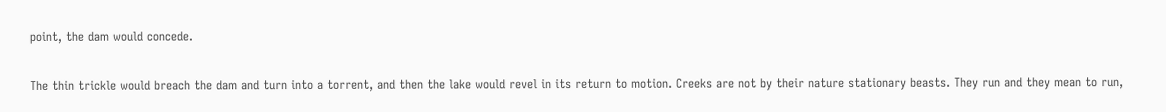point, the dam would concede.

The thin trickle would breach the dam and turn into a torrent, and then the lake would revel in its return to motion. Creeks are not by their nature stationary beasts. They run and they mean to run,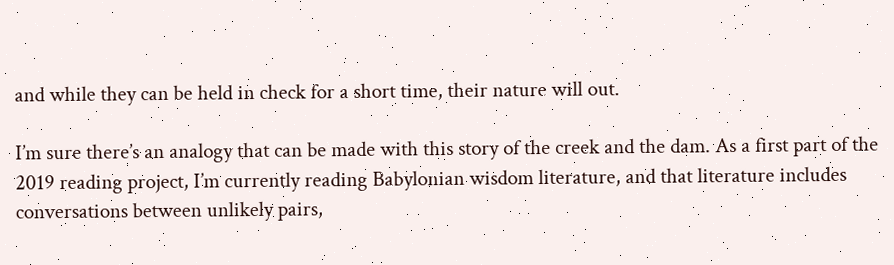and while they can be held in check for a short time, their nature will out.

I’m sure there’s an analogy that can be made with this story of the creek and the dam. As a first part of the 2019 reading project, I’m currently reading Babylonian wisdom literature, and that literature includes conversations between unlikely pairs,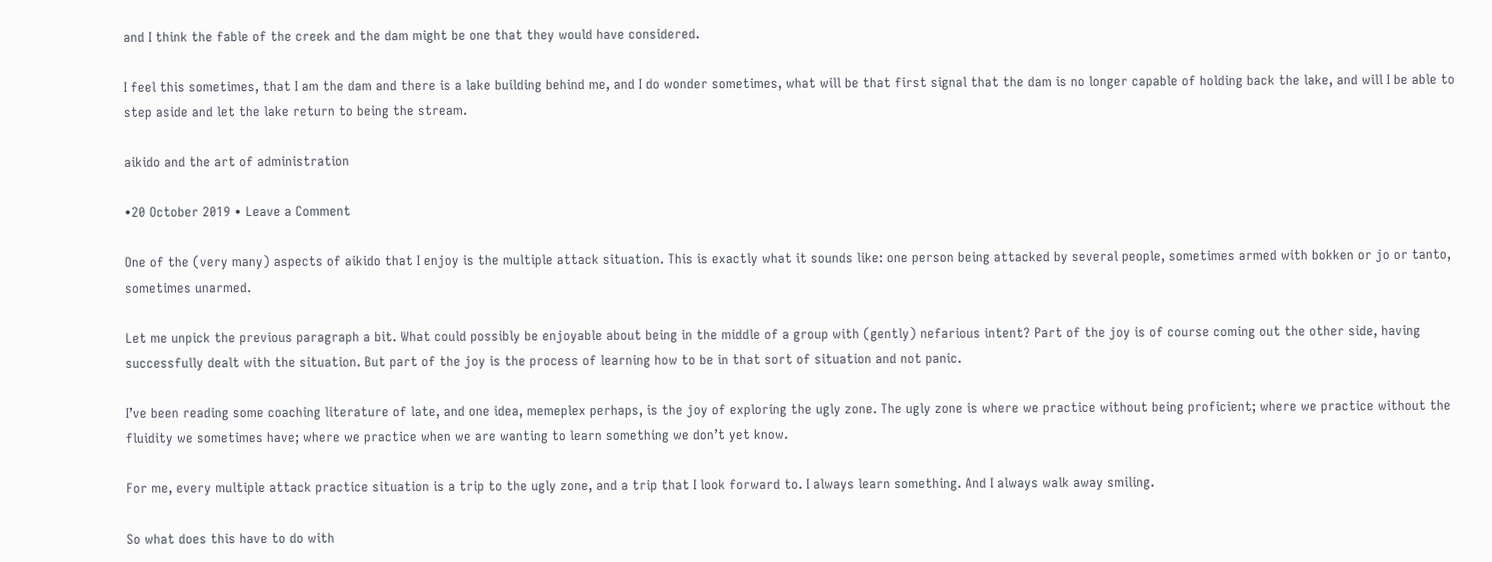and I think the fable of the creek and the dam might be one that they would have considered.

I feel this sometimes, that I am the dam and there is a lake building behind me, and I do wonder sometimes, what will be that first signal that the dam is no longer capable of holding back the lake, and will I be able to step aside and let the lake return to being the stream.

aikido and the art of administration

•20 October 2019 • Leave a Comment

One of the (very many) aspects of aikido that I enjoy is the multiple attack situation. This is exactly what it sounds like: one person being attacked by several people, sometimes armed with bokken or jo or tanto, sometimes unarmed.

Let me unpick the previous paragraph a bit. What could possibly be enjoyable about being in the middle of a group with (gently) nefarious intent? Part of the joy is of course coming out the other side, having successfully dealt with the situation. But part of the joy is the process of learning how to be in that sort of situation and not panic.

I’ve been reading some coaching literature of late, and one idea, memeplex perhaps, is the joy of exploring the ugly zone. The ugly zone is where we practice without being proficient; where we practice without the fluidity we sometimes have; where we practice when we are wanting to learn something we don’t yet know.

For me, every multiple attack practice situation is a trip to the ugly zone, and a trip that I look forward to. I always learn something. And I always walk away smiling.

So what does this have to do with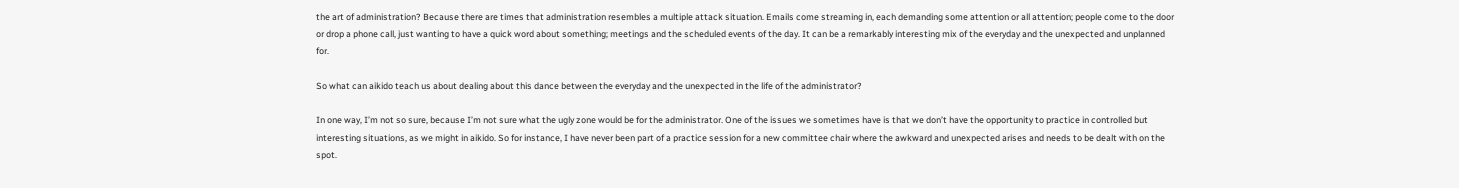the art of administration? Because there are times that administration resembles a multiple attack situation. Emails come streaming in, each demanding some attention or all attention; people come to the door or drop a phone call, just wanting to have a quick word about something; meetings and the scheduled events of the day. It can be a remarkably interesting mix of the everyday and the unexpected and unplanned for.

So what can aikido teach us about dealing about this dance between the everyday and the unexpected in the life of the administrator?

In one way, I’m not so sure, because I’m not sure what the ugly zone would be for the administrator. One of the issues we sometimes have is that we don’t have the opportunity to practice in controlled but interesting situations, as we might in aikido. So for instance, I have never been part of a practice session for a new committee chair where the awkward and unexpected arises and needs to be dealt with on the spot.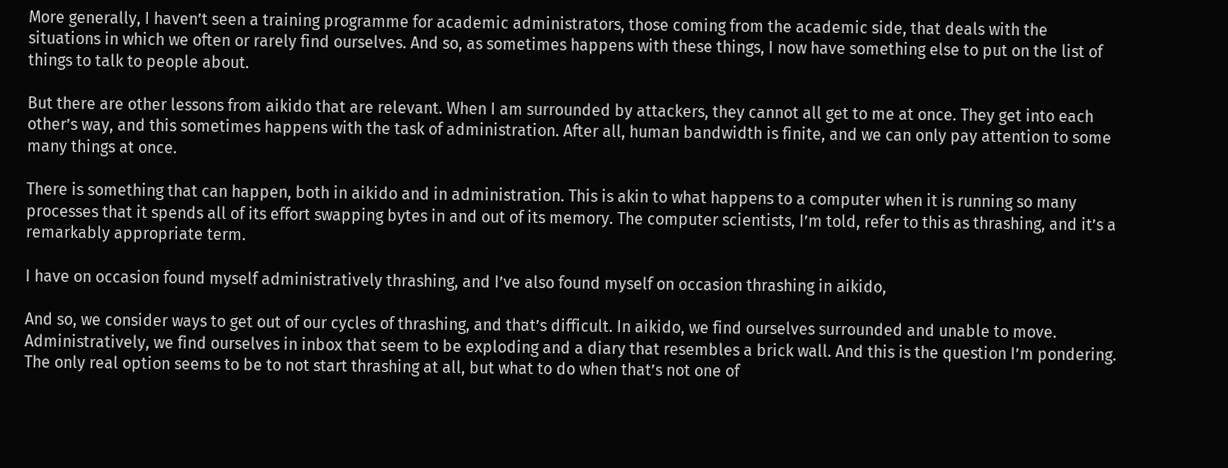More generally, I haven’t seen a training programme for academic administrators, those coming from the academic side, that deals with the situations in which we often or rarely find ourselves. And so, as sometimes happens with these things, I now have something else to put on the list of things to talk to people about.

But there are other lessons from aikido that are relevant. When I am surrounded by attackers, they cannot all get to me at once. They get into each other’s way, and this sometimes happens with the task of administration. After all, human bandwidth is finite, and we can only pay attention to some many things at once.

There is something that can happen, both in aikido and in administration. This is akin to what happens to a computer when it is running so many processes that it spends all of its effort swapping bytes in and out of its memory. The computer scientists, I’m told, refer to this as thrashing, and it’s a remarkably appropriate term.

I have on occasion found myself administratively thrashing, and I’ve also found myself on occasion thrashing in aikido,

And so, we consider ways to get out of our cycles of thrashing, and that’s difficult. In aikido, we find ourselves surrounded and unable to move. Administratively, we find ourselves in inbox that seem to be exploding and a diary that resembles a brick wall. And this is the question I’m pondering. The only real option seems to be to not start thrashing at all, but what to do when that’s not one of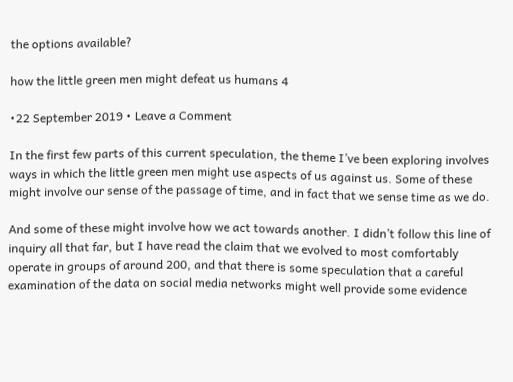the options available?

how the little green men might defeat us humans 4

•22 September 2019 • Leave a Comment

In the first few parts of this current speculation, the theme I’ve been exploring involves ways in which the little green men might use aspects of us against us. Some of these might involve our sense of the passage of time, and in fact that we sense time as we do.

And some of these might involve how we act towards another. I didn’t follow this line of inquiry all that far, but I have read the claim that we evolved to most comfortably operate in groups of around 200, and that there is some speculation that a careful examination of the data on social media networks might well provide some evidence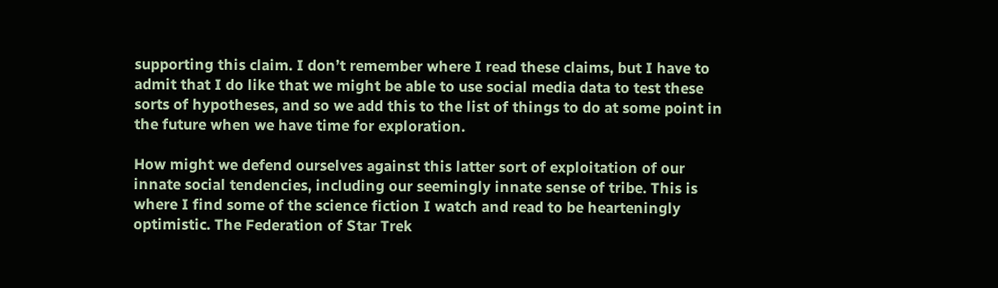supporting this claim. I don’t remember where I read these claims, but I have to admit that I do like that we might be able to use social media data to test these sorts of hypotheses, and so we add this to the list of things to do at some point in the future when we have time for exploration.

How might we defend ourselves against this latter sort of exploitation of our innate social tendencies, including our seemingly innate sense of tribe. This is where I find some of the science fiction I watch and read to be hearteningly optimistic. The Federation of Star Trek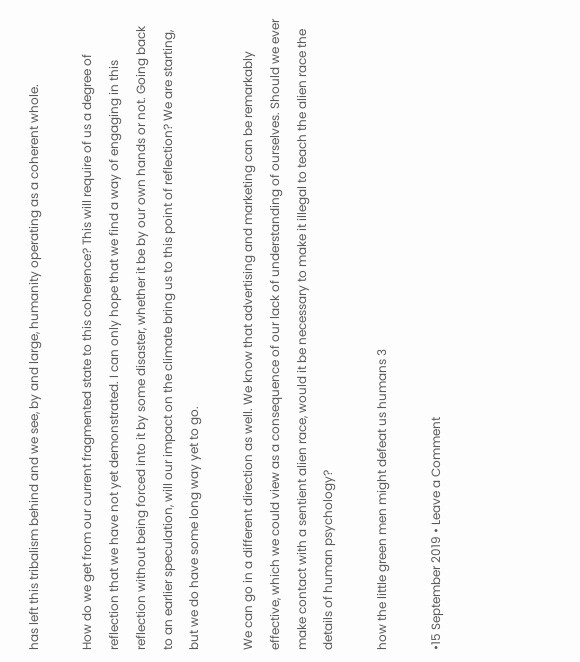has left this tribalism behind and we see, by and large, humanity operating as a coherent whole.

How do we get from our current fragmented state to this coherence? This will require of us a degree of reflection that we have not yet demonstrated. I can only hope that we find a way of engaging in this reflection without being forced into it by some disaster, whether it be by our own hands or not. Going back to an earlier speculation, will our impact on the climate bring us to this point of reflection? We are starting, but we do have some long way yet to go.

We can go in a different direction as well. We know that advertising and marketing can be remarkably effective, which we could view as a consequence of our lack of understanding of ourselves. Should we ever make contact with a sentient alien race, would it be necessary to make it illegal to teach the alien race the details of human psychology?

how the little green men might defeat us humans 3

•15 September 2019 • Leave a Comment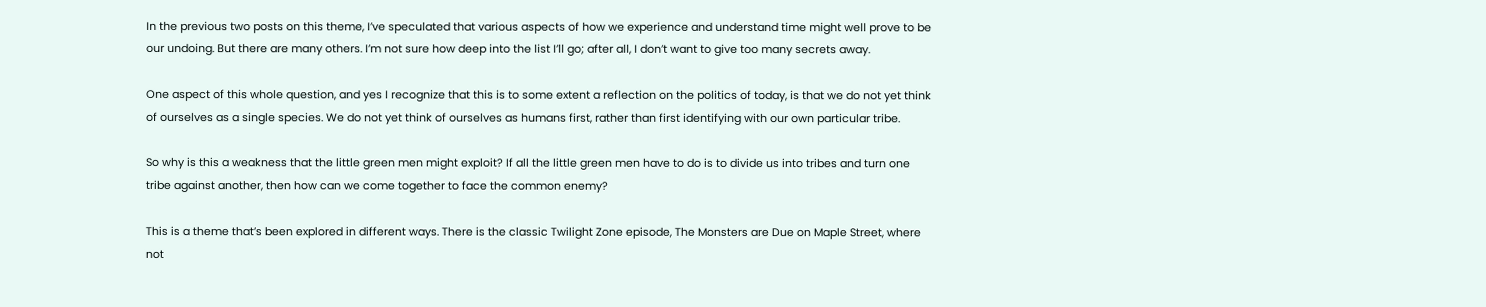In the previous two posts on this theme, I’ve speculated that various aspects of how we experience and understand time might well prove to be our undoing. But there are many others. I’m not sure how deep into the list I’ll go; after all, I don’t want to give too many secrets away.

One aspect of this whole question, and yes I recognize that this is to some extent a reflection on the politics of today, is that we do not yet think of ourselves as a single species. We do not yet think of ourselves as humans first, rather than first identifying with our own particular tribe.

So why is this a weakness that the little green men might exploit? If all the little green men have to do is to divide us into tribes and turn one tribe against another, then how can we come together to face the common enemy?

This is a theme that’s been explored in different ways. There is the classic Twilight Zone episode, The Monsters are Due on Maple Street, where not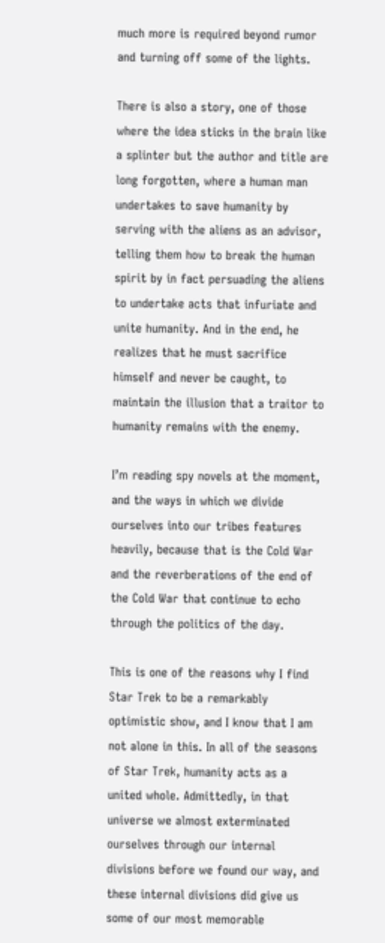much more is required beyond rumor and turning off some of the lights.

There is also a story, one of those where the idea sticks in the brain like a splinter but the author and title are long forgotten, where a human man undertakes to save humanity by serving with the aliens as an advisor, telling them how to break the human spirit by in fact persuading the aliens to undertake acts that infuriate and unite humanity. And in the end, he realizes that he must sacrifice himself and never be caught, to maintain the illusion that a traitor to humanity remains with the enemy.

I’m reading spy novels at the moment, and the ways in which we divide ourselves into our tribes features heavily, because that is the Cold War and the reverberations of the end of the Cold War that continue to echo through the politics of the day.

This is one of the reasons why I find Star Trek to be a remarkably optimistic show, and I know that I am not alone in this. In all of the seasons of Star Trek, humanity acts as a united whole. Admittedly, in that universe we almost exterminated ourselves through our internal divisions before we found our way, and these internal divisions did give us some of our most memorable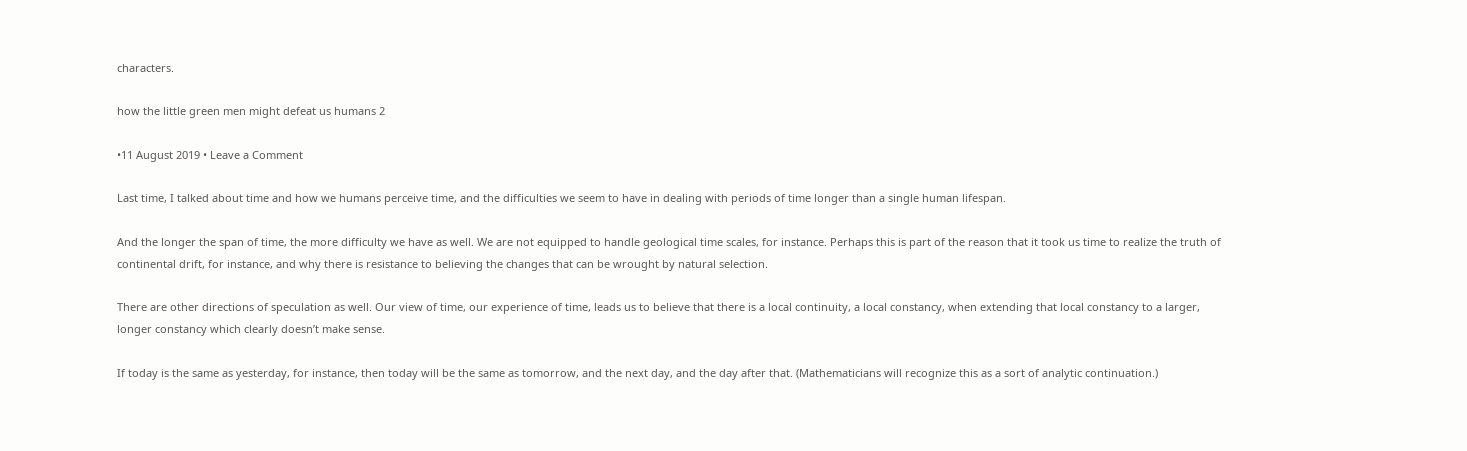characters.

how the little green men might defeat us humans 2

•11 August 2019 • Leave a Comment

Last time, I talked about time and how we humans perceive time, and the difficulties we seem to have in dealing with periods of time longer than a single human lifespan.

And the longer the span of time, the more difficulty we have as well. We are not equipped to handle geological time scales, for instance. Perhaps this is part of the reason that it took us time to realize the truth of continental drift, for instance, and why there is resistance to believing the changes that can be wrought by natural selection.

There are other directions of speculation as well. Our view of time, our experience of time, leads us to believe that there is a local continuity, a local constancy, when extending that local constancy to a larger, longer constancy which clearly doesn’t make sense.

If today is the same as yesterday, for instance, then today will be the same as tomorrow, and the next day, and the day after that. (Mathematicians will recognize this as a sort of analytic continuation.)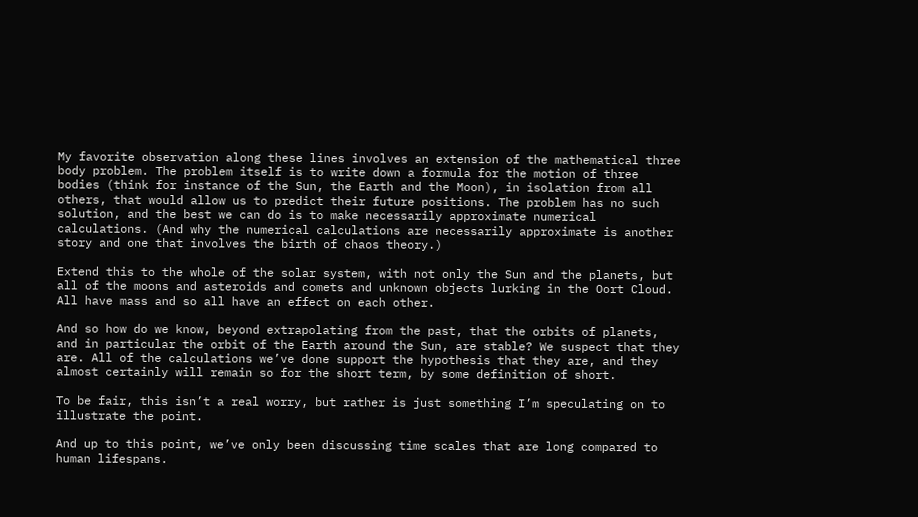My favorite observation along these lines involves an extension of the mathematical three body problem. The problem itself is to write down a formula for the motion of three bodies (think for instance of the Sun, the Earth and the Moon), in isolation from all others, that would allow us to predict their future positions. The problem has no such solution, and the best we can do is to make necessarily approximate numerical calculations. (And why the numerical calculations are necessarily approximate is another story and one that involves the birth of chaos theory.)

Extend this to the whole of the solar system, with not only the Sun and the planets, but all of the moons and asteroids and comets and unknown objects lurking in the Oort Cloud. All have mass and so all have an effect on each other.

And so how do we know, beyond extrapolating from the past, that the orbits of planets, and in particular the orbit of the Earth around the Sun, are stable? We suspect that they are. All of the calculations we’ve done support the hypothesis that they are, and they almost certainly will remain so for the short term, by some definition of short.

To be fair, this isn’t a real worry, but rather is just something I’m speculating on to illustrate the point.

And up to this point, we’ve only been discussing time scales that are long compared to human lifespans.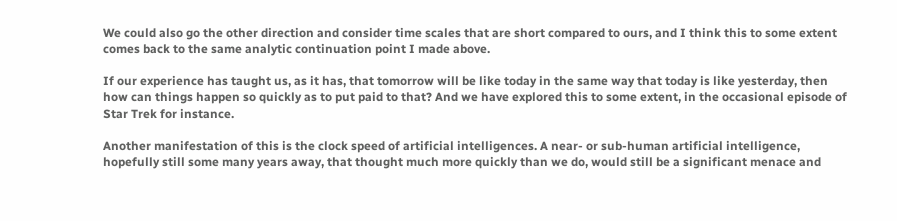We could also go the other direction and consider time scales that are short compared to ours, and I think this to some extent comes back to the same analytic continuation point I made above.

If our experience has taught us, as it has, that tomorrow will be like today in the same way that today is like yesterday, then how can things happen so quickly as to put paid to that? And we have explored this to some extent, in the occasional episode of Star Trek for instance.

Another manifestation of this is the clock speed of artificial intelligences. A near- or sub-human artificial intelligence, hopefully still some many years away, that thought much more quickly than we do, would still be a significant menace and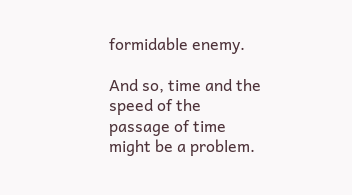formidable enemy.

And so, time and the speed of the passage of time might be a problem.